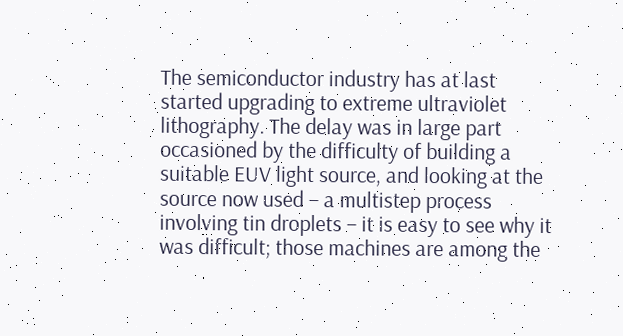The semiconductor industry has at last started upgrading to extreme ultraviolet lithography. The delay was in large part occasioned by the difficulty of building a suitable EUV light source, and looking at the source now used – a multistep process involving tin droplets – it is easy to see why it was difficult; those machines are among the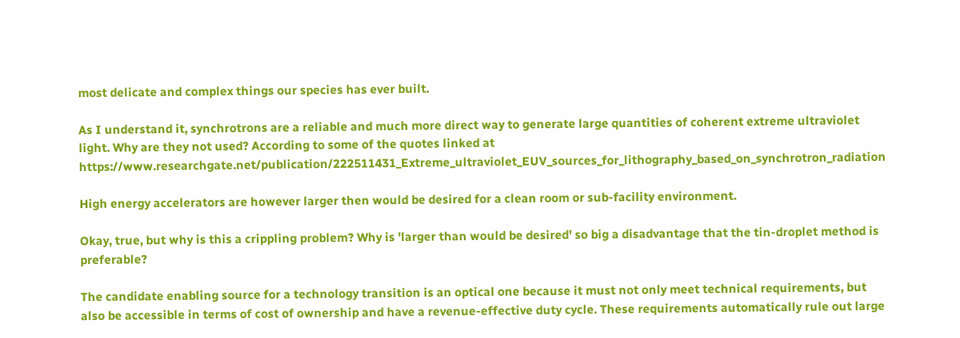most delicate and complex things our species has ever built.

As I understand it, synchrotrons are a reliable and much more direct way to generate large quantities of coherent extreme ultraviolet light. Why are they not used? According to some of the quotes linked at https://www.researchgate.net/publication/222511431_Extreme_ultraviolet_EUV_sources_for_lithography_based_on_synchrotron_radiation

High energy accelerators are however larger then would be desired for a clean room or sub-facility environment.

Okay, true, but why is this a crippling problem? Why is 'larger than would be desired' so big a disadvantage that the tin-droplet method is preferable?

The candidate enabling source for a technology transition is an optical one because it must not only meet technical requirements, but also be accessible in terms of cost of ownership and have a revenue-effective duty cycle. These requirements automatically rule out large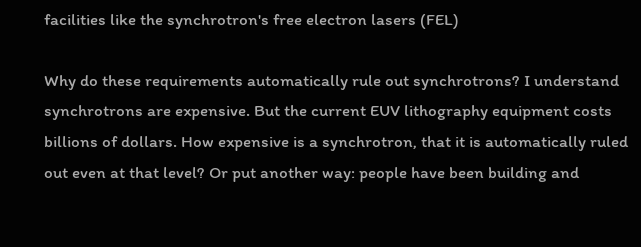facilities like the synchrotron's free electron lasers (FEL)

Why do these requirements automatically rule out synchrotrons? I understand synchrotrons are expensive. But the current EUV lithography equipment costs billions of dollars. How expensive is a synchrotron, that it is automatically ruled out even at that level? Or put another way: people have been building and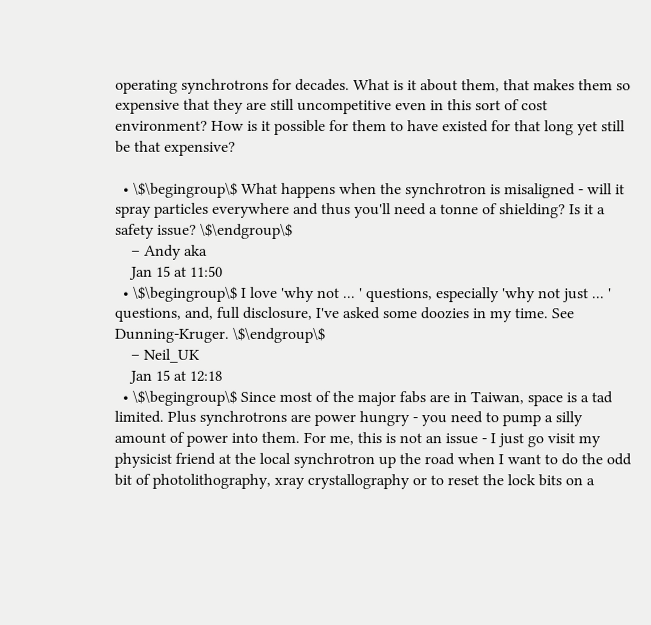operating synchrotrons for decades. What is it about them, that makes them so expensive that they are still uncompetitive even in this sort of cost environment? How is it possible for them to have existed for that long yet still be that expensive?

  • \$\begingroup\$ What happens when the synchrotron is misaligned - will it spray particles everywhere and thus you'll need a tonne of shielding? Is it a safety issue? \$\endgroup\$
    – Andy aka
    Jan 15 at 11:50
  • \$\begingroup\$ I love 'why not ... ' questions, especially 'why not just ... ' questions, and, full disclosure, I've asked some doozies in my time. See Dunning-Kruger. \$\endgroup\$
    – Neil_UK
    Jan 15 at 12:18
  • \$\begingroup\$ Since most of the major fabs are in Taiwan, space is a tad limited. Plus synchrotrons are power hungry - you need to pump a silly amount of power into them. For me, this is not an issue - I just go visit my physicist friend at the local synchrotron up the road when I want to do the odd bit of photolithography, xray crystallography or to reset the lock bits on a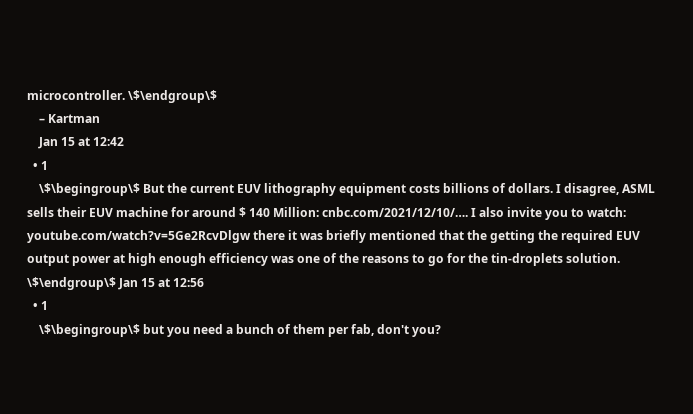microcontroller. \$\endgroup\$
    – Kartman
    Jan 15 at 12:42
  • 1
    \$\begingroup\$ But the current EUV lithography equipment costs billions of dollars. I disagree, ASML sells their EUV machine for around $ 140 Million: cnbc.com/2021/12/10/…. I also invite you to watch: youtube.com/watch?v=5Ge2RcvDlgw there it was briefly mentioned that the getting the required EUV output power at high enough efficiency was one of the reasons to go for the tin-droplets solution. \$\endgroup\$ Jan 15 at 12:56
  • 1
    \$\begingroup\$ but you need a bunch of them per fab, don't you?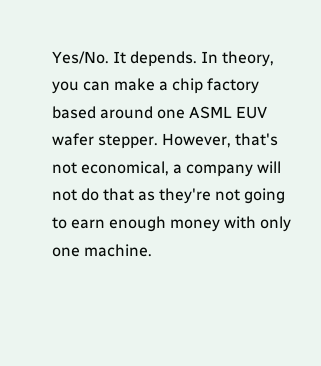Yes/No. It depends. In theory, you can make a chip factory based around one ASML EUV wafer stepper. However, that's not economical, a company will not do that as they're not going to earn enough money with only one machine.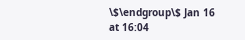\$\endgroup\$ Jan 16 at 16:04